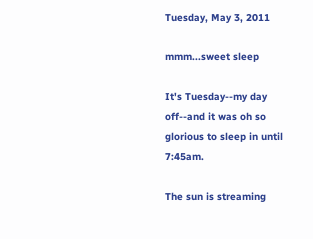Tuesday, May 3, 2011

mmm...sweet sleep

It's Tuesday--my day off--and it was oh so glorious to sleep in until 7:45am.

The sun is streaming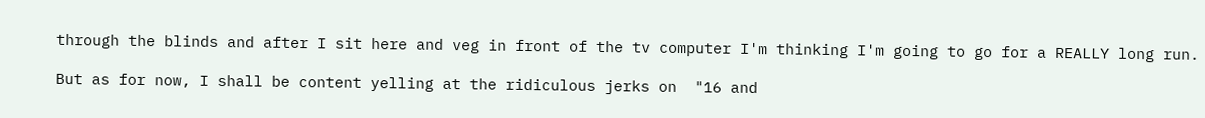through the blinds and after I sit here and veg in front of the tv computer I'm thinking I'm going to go for a REALLY long run.

But as for now, I shall be content yelling at the ridiculous jerks on  "16 and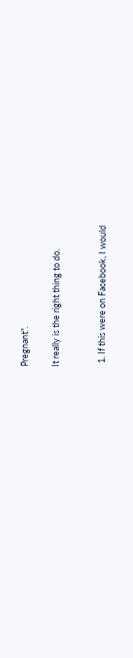Pregnant".

It really is the right thing to do.


  1. If this were on Facebook, I would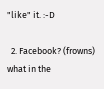"like" it. :-D

  2. Facebook? (frowns) what in the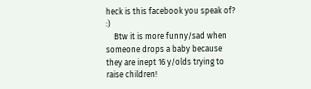heck is this facebook you speak of? :)
    Btw it is more funny/sad when someone drops a baby because they are inept 16 y/olds trying to raise children!